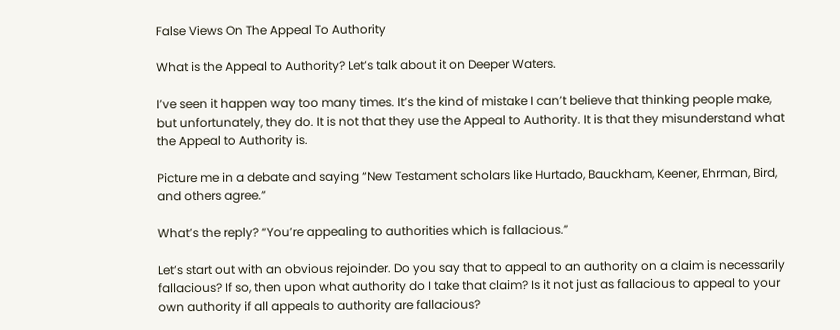False Views On The Appeal To Authority

What is the Appeal to Authority? Let’s talk about it on Deeper Waters.

I’ve seen it happen way too many times. It’s the kind of mistake I can’t believe that thinking people make, but unfortunately, they do. It is not that they use the Appeal to Authority. It is that they misunderstand what the Appeal to Authority is.

Picture me in a debate and saying “New Testament scholars like Hurtado, Bauckham, Keener, Ehrman, Bird, and others agree.”

What’s the reply? “You’re appealing to authorities which is fallacious.”

Let’s start out with an obvious rejoinder. Do you say that to appeal to an authority on a claim is necessarily fallacious? If so, then upon what authority do I take that claim? Is it not just as fallacious to appeal to your own authority if all appeals to authority are fallacious?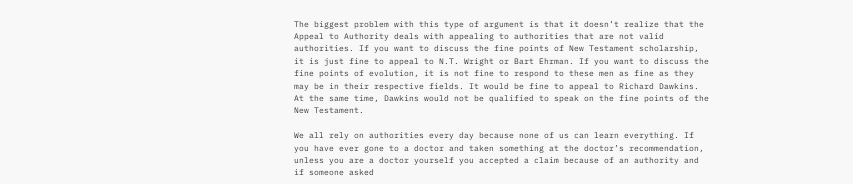The biggest problem with this type of argument is that it doesn’t realize that the Appeal to Authority deals with appealing to authorities that are not valid authorities. If you want to discuss the fine points of New Testament scholarship, it is just fine to appeal to N.T. Wright or Bart Ehrman. If you want to discuss the fine points of evolution, it is not fine to respond to these men as fine as they may be in their respective fields. It would be fine to appeal to Richard Dawkins. At the same time, Dawkins would not be qualified to speak on the fine points of the New Testament.

We all rely on authorities every day because none of us can learn everything. If you have ever gone to a doctor and taken something at the doctor’s recommendation, unless you are a doctor yourself you accepted a claim because of an authority and if someone asked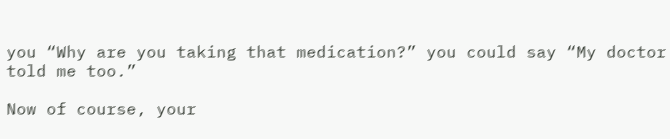you “Why are you taking that medication?” you could say “My doctor told me too.”

Now of course, your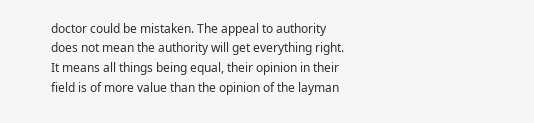doctor could be mistaken. The appeal to authority does not mean the authority will get everything right. It means all things being equal, their opinion in their field is of more value than the opinion of the layman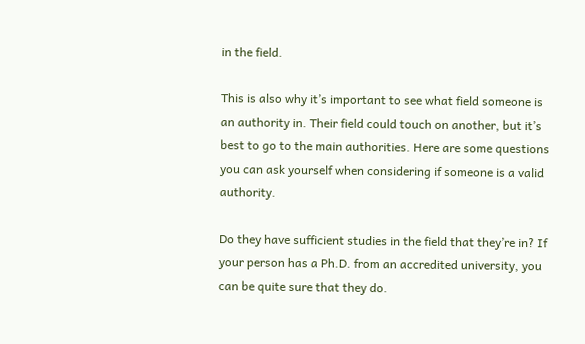in the field.

This is also why it’s important to see what field someone is an authority in. Their field could touch on another, but it’s best to go to the main authorities. Here are some questions you can ask yourself when considering if someone is a valid authority.

Do they have sufficient studies in the field that they’re in? If your person has a Ph.D. from an accredited university, you can be quite sure that they do.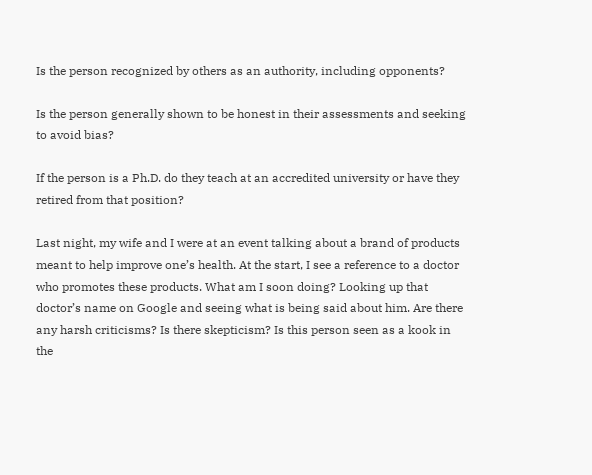Is the person recognized by others as an authority, including opponents?

Is the person generally shown to be honest in their assessments and seeking to avoid bias?

If the person is a Ph.D. do they teach at an accredited university or have they retired from that position?

Last night, my wife and I were at an event talking about a brand of products meant to help improve one’s health. At the start, I see a reference to a doctor who promotes these products. What am I soon doing? Looking up that doctor’s name on Google and seeing what is being said about him. Are there any harsh criticisms? Is there skepticism? Is this person seen as a kook in the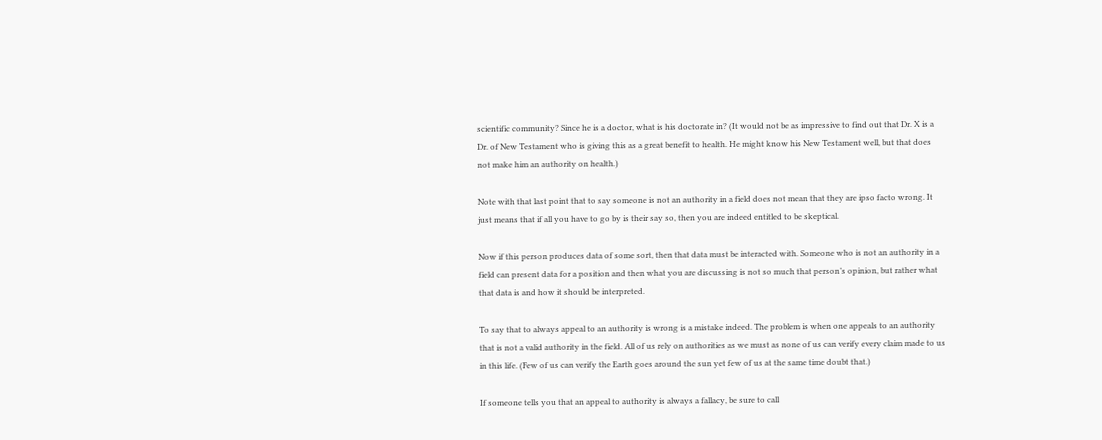scientific community? Since he is a doctor, what is his doctorate in? (It would not be as impressive to find out that Dr. X is a Dr. of New Testament who is giving this as a great benefit to health. He might know his New Testament well, but that does not make him an authority on health.)

Note with that last point that to say someone is not an authority in a field does not mean that they are ipso facto wrong. It just means that if all you have to go by is their say so, then you are indeed entitled to be skeptical.

Now if this person produces data of some sort, then that data must be interacted with. Someone who is not an authority in a field can present data for a position and then what you are discussing is not so much that person’s opinion, but rather what that data is and how it should be interpreted.

To say that to always appeal to an authority is wrong is a mistake indeed. The problem is when one appeals to an authority that is not a valid authority in the field. All of us rely on authorities as we must as none of us can verify every claim made to us in this life. (Few of us can verify the Earth goes around the sun yet few of us at the same time doubt that.)

If someone tells you that an appeal to authority is always a fallacy, be sure to call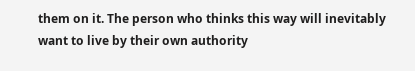them on it. The person who thinks this way will inevitably want to live by their own authority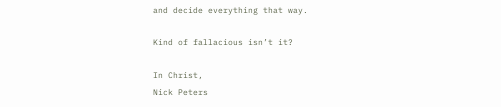and decide everything that way.

Kind of fallacious isn’t it?

In Christ,
Nick Peters